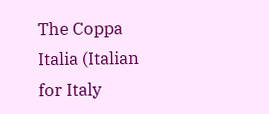The Coppa Italia (Italian for Italy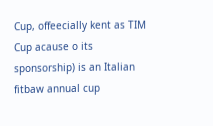Cup, offeecially kent as TIM Cup acause o its sponsorship) is an Italian fitbaw annual cup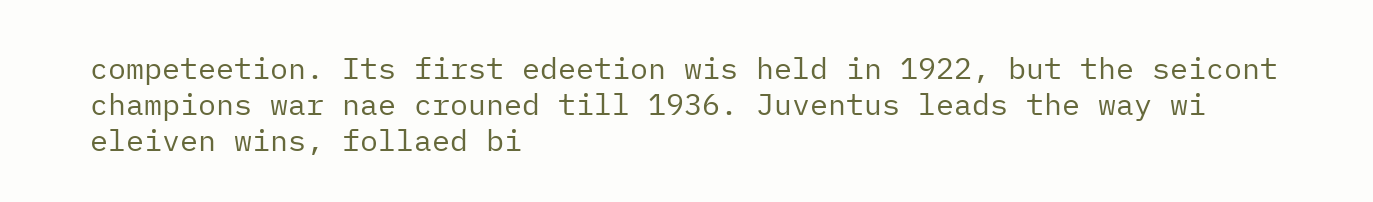competeetion. Its first edeetion wis held in 1922, but the seicont champions war nae crouned till 1936. Juventus leads the way wi eleiven wins, follaed bi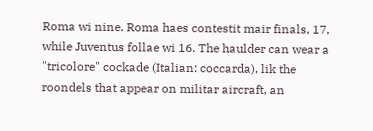Roma wi nine. Roma haes contestit mair finals, 17, while Juventus follae wi 16. The haulder can wear a "tricolore" cockade (Italian: coccarda), lik the roondels that appear on militar aircraft, an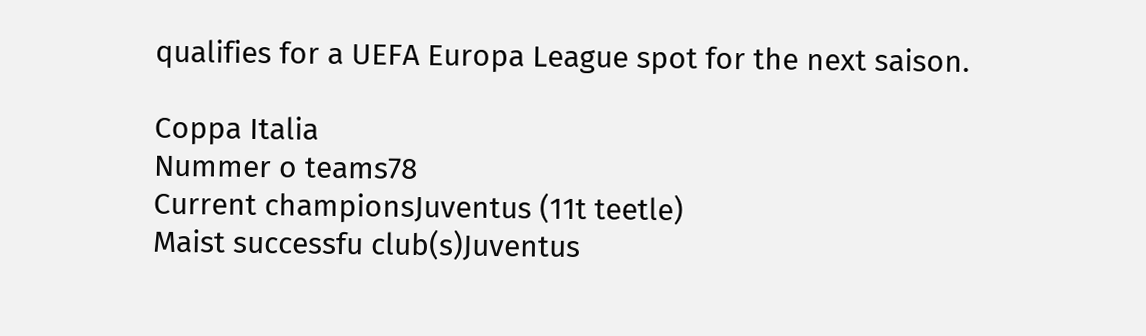qualifies for a UEFA Europa League spot for the next saison.

Coppa Italia
Nummer o teams78
Current championsJuventus (11t teetle)
Maist successfu club(s)Juventus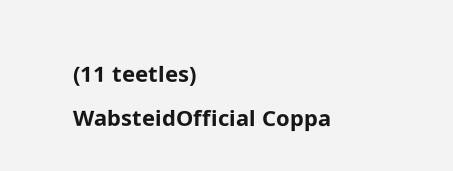(11 teetles)
WabsteidOfficial Coppa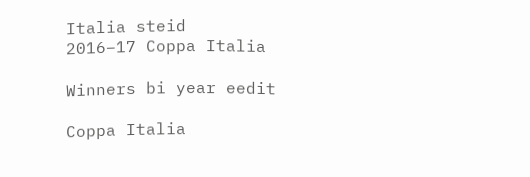Italia steid
2016–17 Coppa Italia

Winners bi year eedit

Coppa Italia